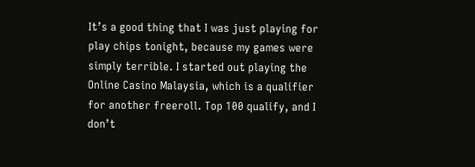It’s a good thing that I was just playing for play chips tonight, because my games were simply terrible. I started out playing the Online Casino Malaysia, which is a qualifier for another freeroll. Top 100 qualify, and I don’t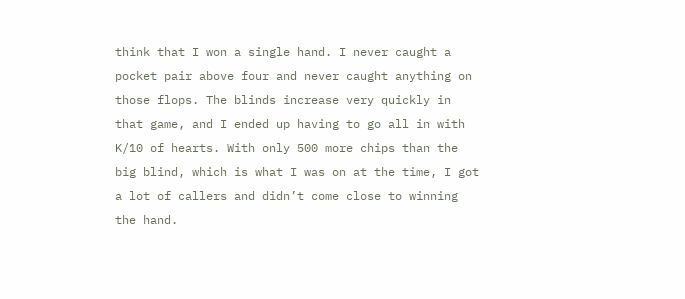think that I won a single hand. I never caught a pocket pair above four and never caught anything on those flops. The blinds increase very quickly in that game, and I ended up having to go all in with K/10 of hearts. With only 500 more chips than the big blind, which is what I was on at the time, I got a lot of callers and didn’t come close to winning the hand.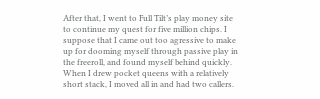After that, I went to Full Tilt’s play money site to continue my quest for five million chips. I suppose that I came out too agressive to make up for dooming myself through passive play in the freeroll, and found myself behind quickly. When I drew pocket queens with a relatively short stack, I moved all in and had two callers.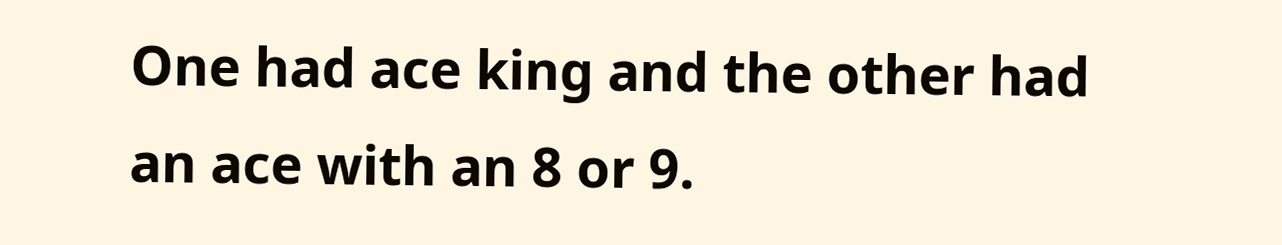One had ace king and the other had an ace with an 8 or 9.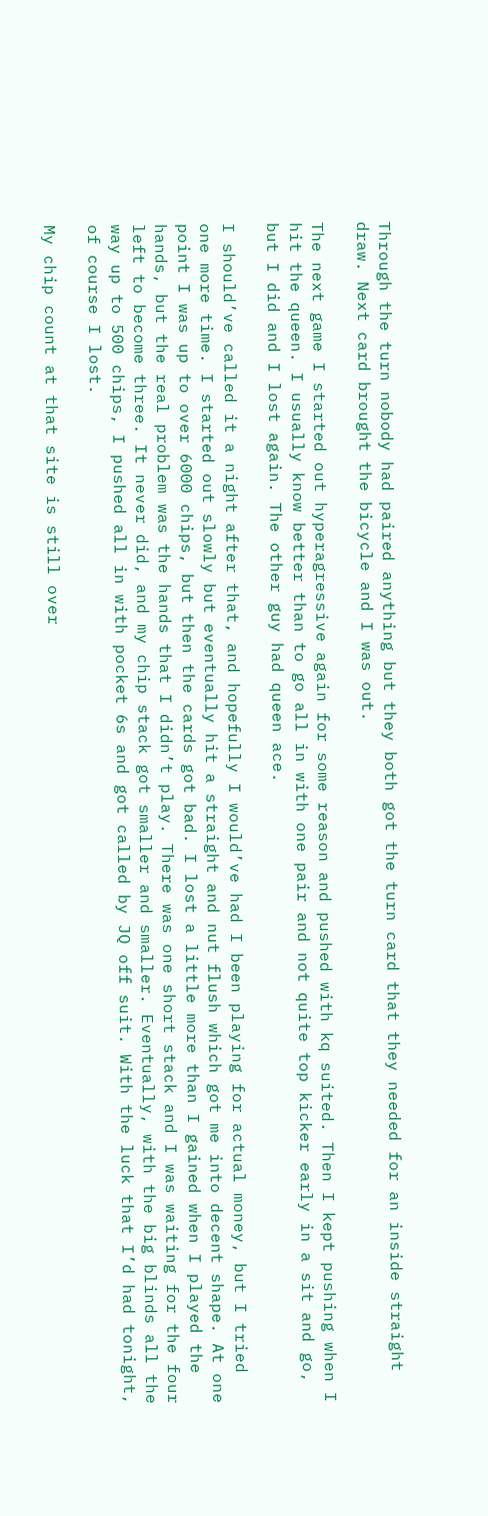Through the turn nobody had paired anything but they both got the turn card that they needed for an inside straight draw. Next card brought the bicycle and I was out.

The next game I started out hyperagressive again for some reason and pushed with kq suited. Then I kept pushing when I hit the queen. I usually know better than to go all in with one pair and not quite top kicker early in a sit and go, but I did and I lost again. The other guy had queen ace.

I should’ve called it a night after that, and hopefully I would’ve had I been playing for actual money, but I tried one more time. I started out slowly but eventually hit a straight and nut flush which got me into decent shape. At one point I was up to over 6000 chips, but then the cards got bad. I lost a little more than I gained when I played the hands, but the real problem was the hands that I didn’t play. There was one short stack and I was waiting for the four left to become three. It never did, and my chip stack got smaller and smaller. Eventually, with the big blinds all the way up to 500 chips, I pushed all in with pocket 6s and got called by JQ off suit. With the luck that I’d had tonight, of course I lost.

My chip count at that site is still over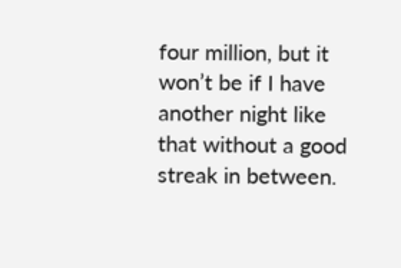four million, but it won’t be if I have another night like that without a good streak in between.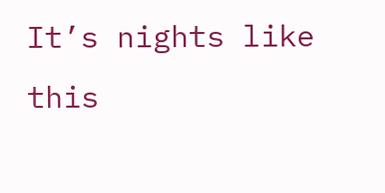It’s nights like this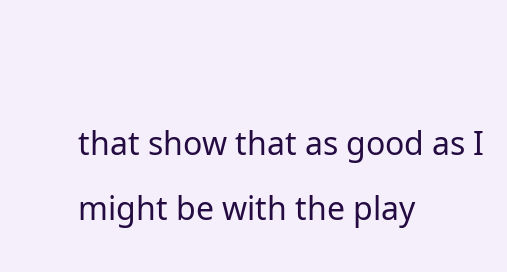that show that as good as I might be with the play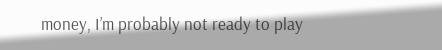money, I’m probably not ready to play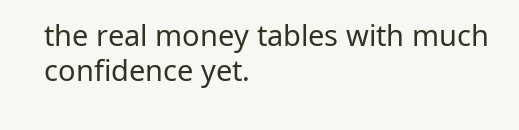the real money tables with much confidence yet.